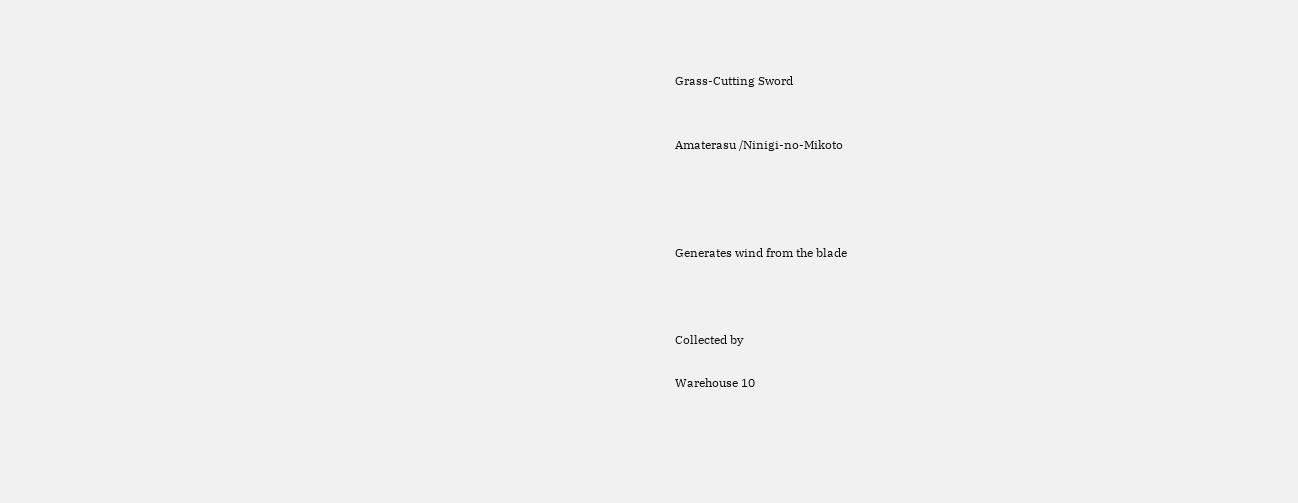Grass-Cutting Sword


Amaterasu /Ninigi-no-Mikoto




Generates wind from the blade



Collected by

Warehouse 10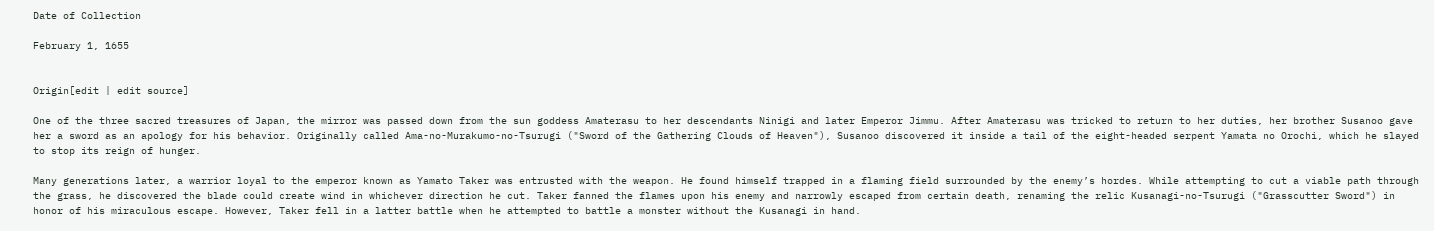Date of Collection

February 1, 1655


Origin[edit | edit source]

One of the three sacred treasures of Japan, the mirror was passed down from the sun goddess Amaterasu to her descendants Ninigi and later Emperor Jimmu. After Amaterasu was tricked to return to her duties, her brother Susanoo gave her a sword as an apology for his behavior. Originally called Ama-no-Murakumo-no-Tsurugi ("Sword of the Gathering Clouds of Heaven"), Susanoo discovered it inside a tail of the eight-headed serpent Yamata no Orochi, which he slayed to stop its reign of hunger.

Many generations later, a warrior loyal to the emperor known as Yamato Taker was entrusted with the weapon. He found himself trapped in a flaming field surrounded by the enemy’s hordes. While attempting to cut a viable path through the grass, he discovered the blade could create wind in whichever direction he cut. Taker fanned the flames upon his enemy and narrowly escaped from certain death, renaming the relic Kusanagi-no-Tsurugi ("Grasscutter Sword") in honor of his miraculous escape. However, Taker fell in a latter battle when he attempted to battle a monster without the Kusanagi in hand.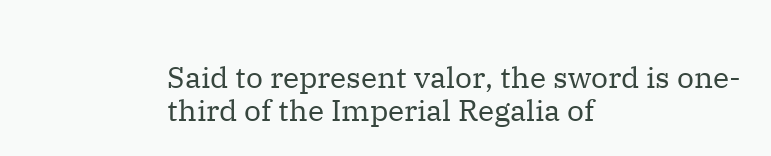Said to represent valor, the sword is one-third of the Imperial Regalia of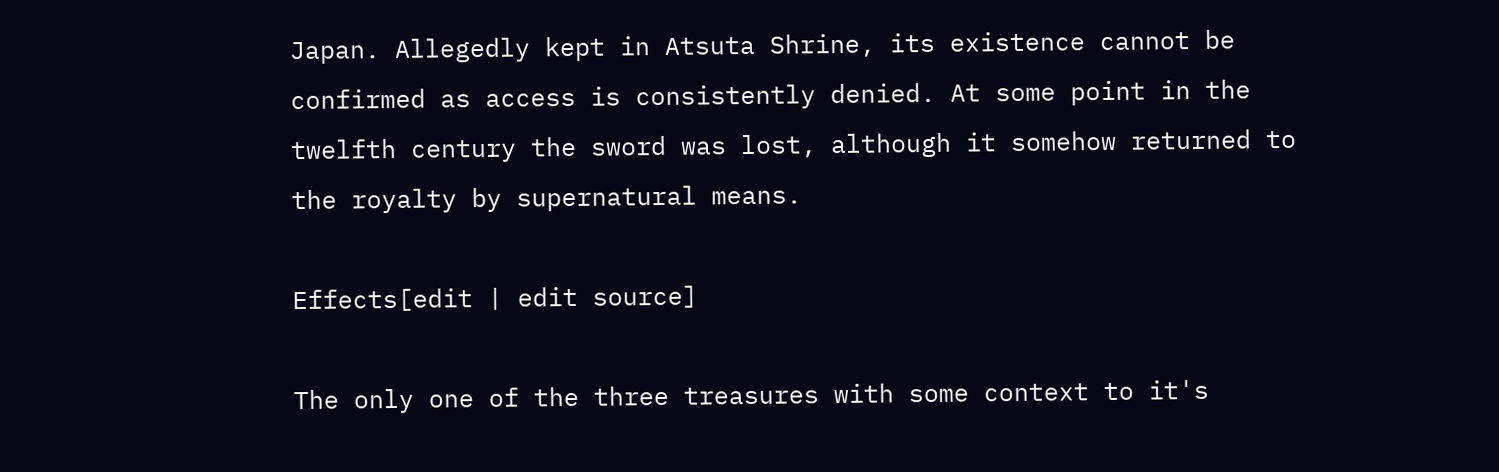Japan. Allegedly kept in Atsuta Shrine, its existence cannot be confirmed as access is consistently denied. At some point in the twelfth century the sword was lost, although it somehow returned to the royalty by supernatural means.

Effects[edit | edit source]

The only one of the three treasures with some context to it's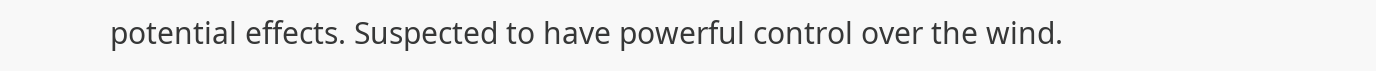potential effects. Suspected to have powerful control over the wind.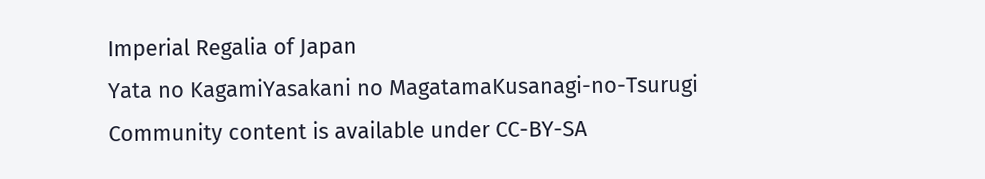Imperial Regalia of Japan
Yata no KagamiYasakani no MagatamaKusanagi-no-Tsurugi
Community content is available under CC-BY-SA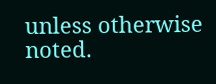unless otherwise noted.